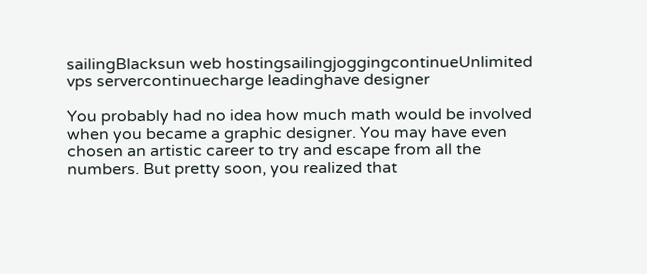sailingBlacksun web hostingsailingjoggingcontinueUnlimited vps servercontinuecharge leadinghave designer

You probably had no idea how much math would be involved when you became a graphic designer. You may have even chosen an artistic career to try and escape from all the numbers. But pretty soon, you realized that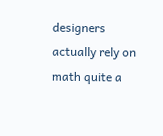designers actually rely on math quite a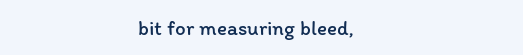bit for measuring bleed,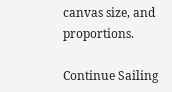canvas size, and proportions.

Continue Sailing